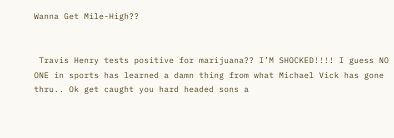Wanna Get Mile-High??


 Travis Henry tests positive for marijuana?? I’M SHOCKED!!!! I guess NO ONE in sports has learned a damn thing from what Michael Vick has gone thru.. Ok get caught you hard headed sons a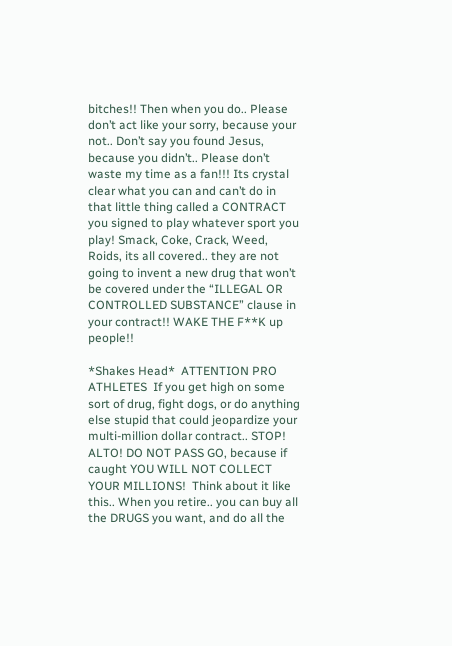bitches!! Then when you do.. Please don’t act like your sorry, because your not.. Don’t say you found Jesus, because you didn’t.. Please don’t waste my time as a fan!!! Its crystal clear what you can and can’t do in that little thing called a CONTRACT you signed to play whatever sport you play! Smack, Coke, Crack, Weed, Roids, its all covered.. they are not going to invent a new drug that won’t be covered under the “ILLEGAL OR CONTROLLED SUBSTANCE” clause in your contract!! WAKE THE F**K up people!!

*Shakes Head*  ATTENTION PRO ATHLETES  If you get high on some sort of drug, fight dogs, or do anything else stupid that could jeopardize your multi-million dollar contract.. STOP! ALTO! DO NOT PASS GO, because if caught YOU WILL NOT COLLECT YOUR MILLIONS!  Think about it like this.. When you retire.. you can buy all the DRUGS you want, and do all the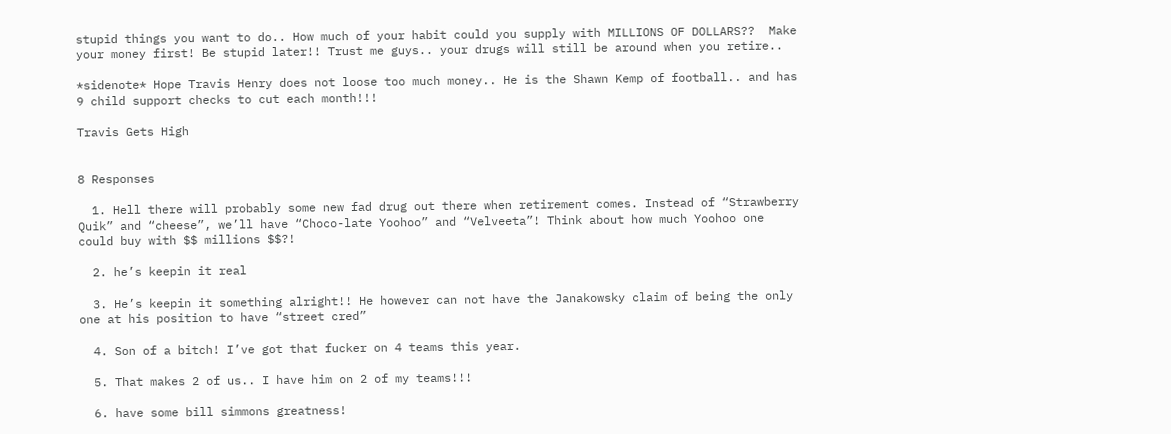stupid things you want to do.. How much of your habit could you supply with MILLIONS OF DOLLARS??  Make your money first! Be stupid later!! Trust me guys.. your drugs will still be around when you retire..

*sidenote* Hope Travis Henry does not loose too much money.. He is the Shawn Kemp of football.. and has 9 child support checks to cut each month!!!

Travis Gets High


8 Responses

  1. Hell there will probably some new fad drug out there when retirement comes. Instead of “Strawberry Quik” and “cheese”, we’ll have “Choco-late Yoohoo” and “Velveeta”! Think about how much Yoohoo one could buy with $$ millions $$?!

  2. he’s keepin it real

  3. He’s keepin it something alright!! He however can not have the Janakowsky claim of being the only one at his position to have “street cred”

  4. Son of a bitch! I’ve got that fucker on 4 teams this year.

  5. That makes 2 of us.. I have him on 2 of my teams!!!

  6. have some bill simmons greatness!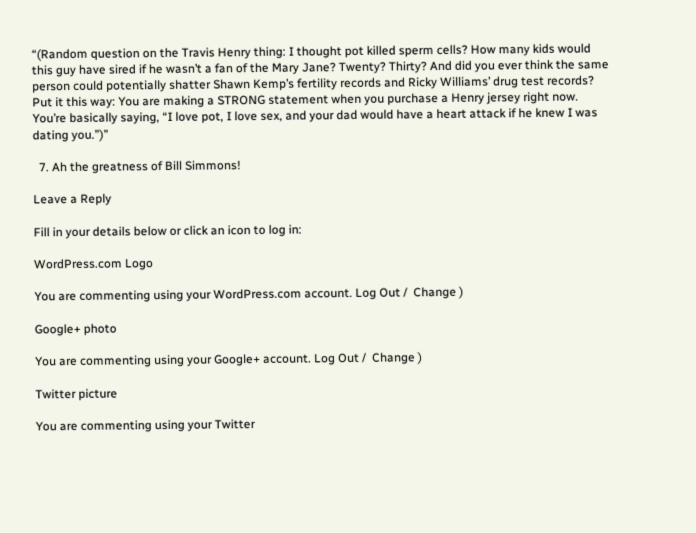“(Random question on the Travis Henry thing: I thought pot killed sperm cells? How many kids would this guy have sired if he wasn’t a fan of the Mary Jane? Twenty? Thirty? And did you ever think the same person could potentially shatter Shawn Kemp’s fertility records and Ricky Williams’ drug test records? Put it this way: You are making a STRONG statement when you purchase a Henry jersey right now. You’re basically saying, “I love pot, I love sex, and your dad would have a heart attack if he knew I was dating you.”)”

  7. Ah the greatness of Bill Simmons!

Leave a Reply

Fill in your details below or click an icon to log in:

WordPress.com Logo

You are commenting using your WordPress.com account. Log Out /  Change )

Google+ photo

You are commenting using your Google+ account. Log Out /  Change )

Twitter picture

You are commenting using your Twitter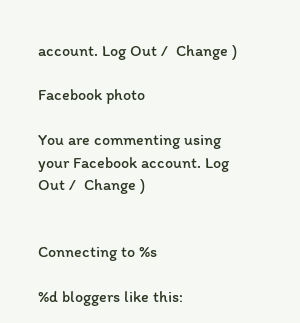account. Log Out /  Change )

Facebook photo

You are commenting using your Facebook account. Log Out /  Change )


Connecting to %s

%d bloggers like this: